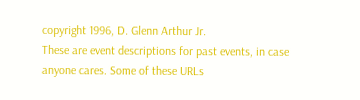copyright 1996, D. Glenn Arthur Jr.
These are event descriptions for past events, in case anyone cares. Some of these URLs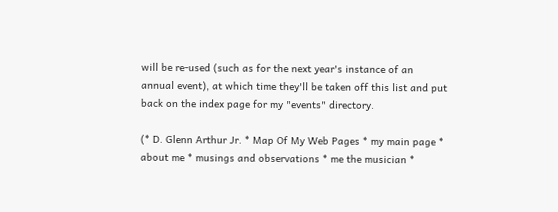will be re-used (such as for the next year's instance of an annual event), at which time they'll be taken off this list and put back on the index page for my "events" directory.

(* D. Glenn Arthur Jr. * Map Of My Web Pages * my main page * about me * musings and observations * me the musician *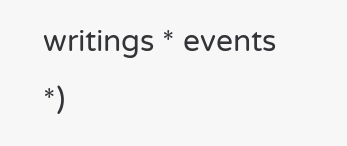writings * events *)